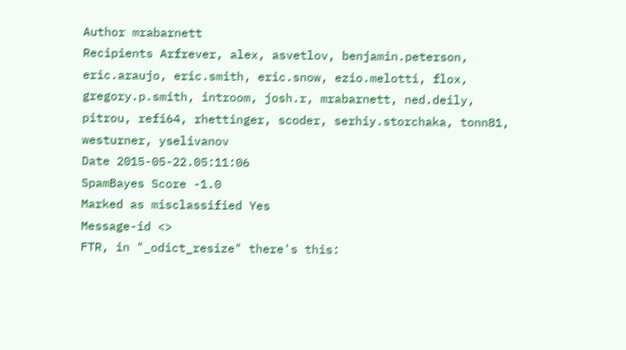Author mrabarnett
Recipients Arfrever, alex, asvetlov, benjamin.peterson, eric.araujo, eric.smith, eric.snow, ezio.melotti, flox, gregory.p.smith, introom, josh.r, mrabarnett, ned.deily, pitrou, refi64, rhettinger, scoder, serhiy.storchaka, tonn81, westurner, yselivanov
Date 2015-05-22.05:11:06
SpamBayes Score -1.0
Marked as misclassified Yes
Message-id <>
FTR, in "_odict_resize" there's this: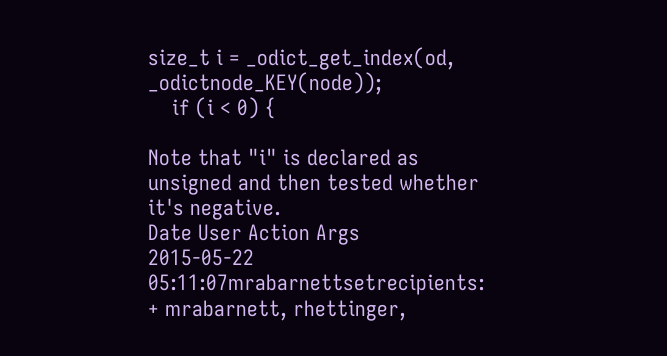size_t i = _odict_get_index(od, _odictnode_KEY(node));
    if (i < 0) {

Note that "i" is declared as unsigned and then tested whether it's negative.
Date User Action Args
2015-05-22 05:11:07mrabarnettsetrecipients: + mrabarnett, rhettinger,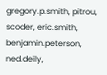gregory.p.smith, pitrou, scoder, eric.smith, benjamin.peterson, ned.deily,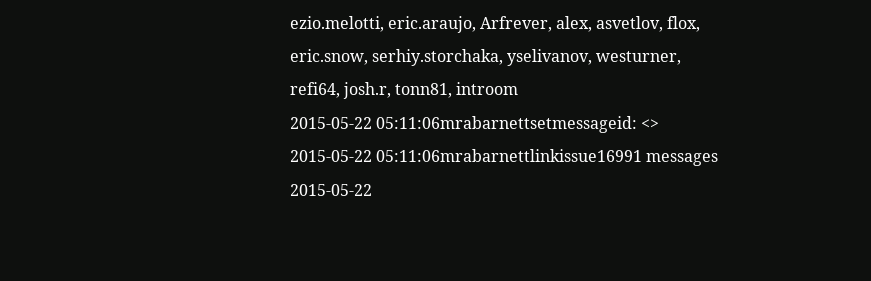ezio.melotti, eric.araujo, Arfrever, alex, asvetlov, flox, eric.snow, serhiy.storchaka, yselivanov, westurner, refi64, josh.r, tonn81, introom
2015-05-22 05:11:06mrabarnettsetmessageid: <>
2015-05-22 05:11:06mrabarnettlinkissue16991 messages
2015-05-22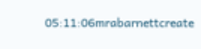05:11:06mrabarnettcreate